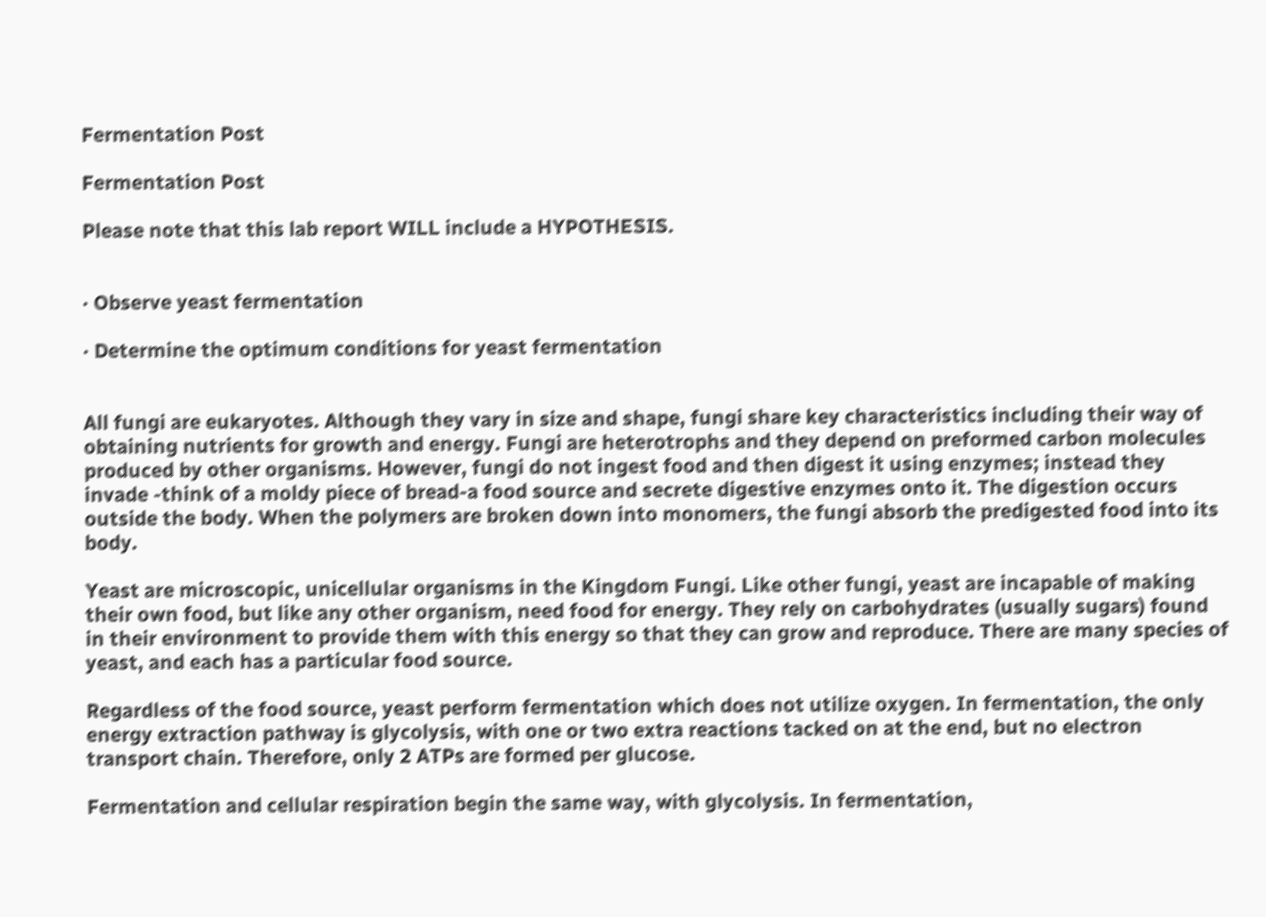Fermentation Post

Fermentation Post

Please note that this lab report WILL include a HYPOTHESIS.


· Observe yeast fermentation

· Determine the optimum conditions for yeast fermentation


All fungi are eukaryotes. Although they vary in size and shape, fungi share key characteristics including their way of obtaining nutrients for growth and energy. Fungi are heterotrophs and they depend on preformed carbon molecules produced by other organisms. However, fungi do not ingest food and then digest it using enzymes; instead they invade -think of a moldy piece of bread-a food source and secrete digestive enzymes onto it. The digestion occurs outside the body. When the polymers are broken down into monomers, the fungi absorb the predigested food into its body.

Yeast are microscopic, unicellular organisms in the Kingdom Fungi. Like other fungi, yeast are incapable of making their own food, but like any other organism, need food for energy. They rely on carbohydrates (usually sugars) found in their environment to provide them with this energy so that they can grow and reproduce. There are many species of yeast, and each has a particular food source.

Regardless of the food source, yeast perform fermentation which does not utilize oxygen. In fermentation, the only energy extraction pathway is glycolysis, with one or two extra reactions tacked on at the end, but no electron transport chain. Therefore, only 2 ATPs are formed per glucose.

Fermentation and cellular respiration begin the same way, with glycolysis. In fermentation,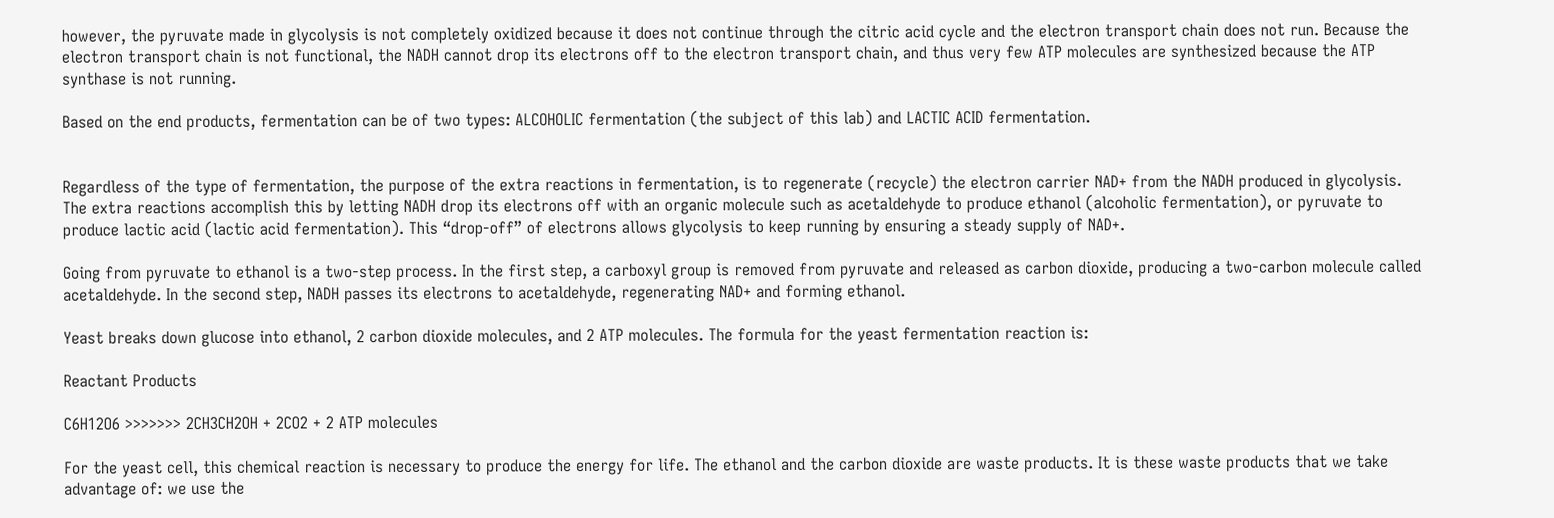however, the pyruvate made in glycolysis is not completely oxidized because it does not continue through the citric acid cycle and the electron transport chain does not run. Because the electron transport chain is not functional, the NADH cannot drop its electrons off to the electron transport chain, and thus very few ATP molecules are synthesized because the ATP synthase is not running.

Based on the end products, fermentation can be of two types: ALCOHOLIC fermentation (the subject of this lab) and LACTIC ACID fermentation.


Regardless of the type of fermentation, the purpose of the extra reactions in fermentation, is to regenerate (recycle) the electron carrier NAD+ from the NADH produced in glycolysis. The extra reactions accomplish this by letting NADH drop its electrons off with an organic molecule such as acetaldehyde to produce ethanol (alcoholic fermentation), or pyruvate to produce lactic acid (lactic acid fermentation). This “drop-off” of electrons allows glycolysis to keep running by ensuring a steady supply of NAD+.

Going from pyruvate to ethanol is a two-step process. In the first step, a carboxyl group is removed from pyruvate and released as carbon dioxide, producing a two-carbon molecule called acetaldehyde. In the second step, NADH passes its electrons to acetaldehyde, regenerating NAD+ and forming ethanol.

Yeast breaks down glucose into ethanol, 2 carbon dioxide molecules, and 2 ATP molecules. The formula for the yeast fermentation reaction is:

Reactant Products

C6H12O6 >>>>>>> 2CH3CH2OH + 2CO2 + 2 ATP molecules

For the yeast cell, this chemical reaction is necessary to produce the energy for life. The ethanol and the carbon dioxide are waste products. It is these waste products that we take advantage of: we use the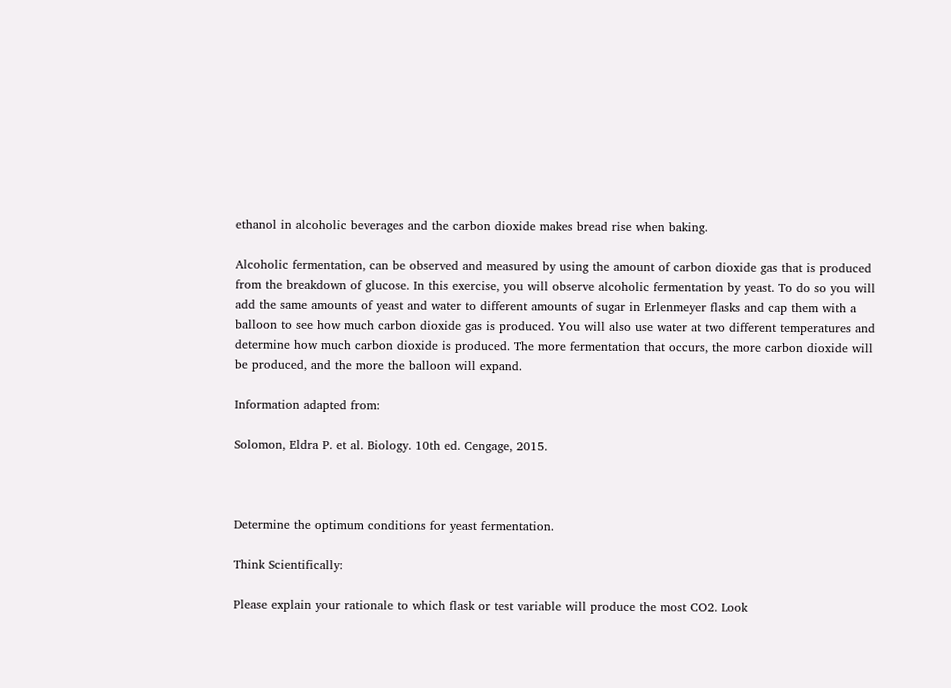ethanol in alcoholic beverages and the carbon dioxide makes bread rise when baking.

Alcoholic fermentation, can be observed and measured by using the amount of carbon dioxide gas that is produced from the breakdown of glucose. In this exercise, you will observe alcoholic fermentation by yeast. To do so you will add the same amounts of yeast and water to different amounts of sugar in Erlenmeyer flasks and cap them with a balloon to see how much carbon dioxide gas is produced. You will also use water at two different temperatures and determine how much carbon dioxide is produced. The more fermentation that occurs, the more carbon dioxide will be produced, and the more the balloon will expand.

Information adapted from:

Solomon, Eldra P. et al. Biology. 10th ed. Cengage, 2015.



Determine the optimum conditions for yeast fermentation.

Think Scientifically:

Please explain your rationale to which flask or test variable will produce the most CO2. Look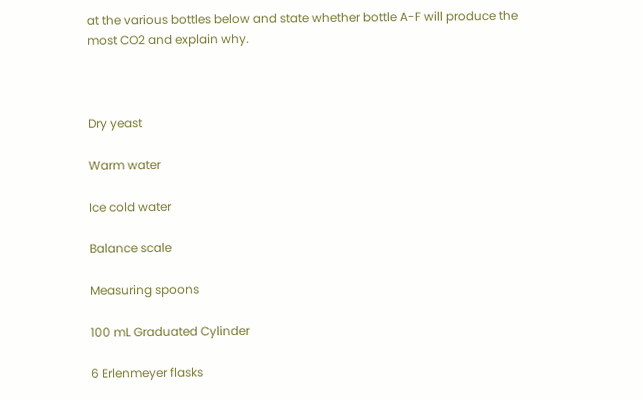at the various bottles below and state whether bottle A-F will produce the most CO2 and explain why.



Dry yeast

Warm water

Ice cold water

Balance scale

Measuring spoons

100 mL Graduated Cylinder

6 Erlenmeyer flasks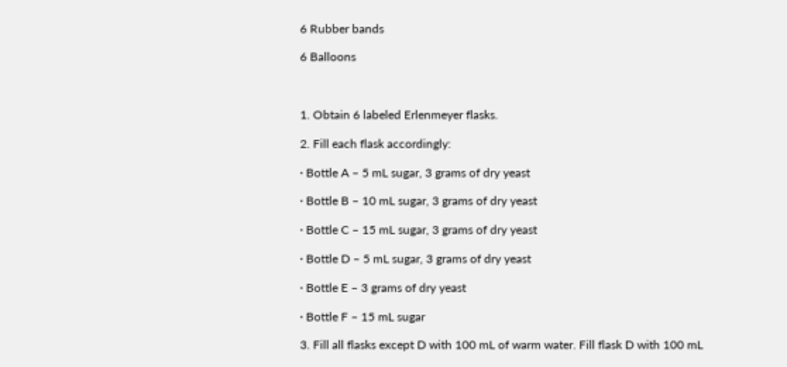6 Rubber bands

6 Balloons



1. Obtain 6 labeled Erlenmeyer flasks.

2. Fill each flask accordingly:

· Bottle A – 5 mL sugar, 3 grams of dry yeast

· Bottle B – 10 mL sugar, 3 grams of dry yeast

· Bottle C – 15 mL sugar, 3 grams of dry yeast

· Bottle D – 5 mL sugar, 3 grams of dry yeast

· Bottle E – 3 grams of dry yeast

· Bottle F – 15 mL sugar

3. Fill all flasks except D with 100 mL of warm water. Fill flask D with 100 mL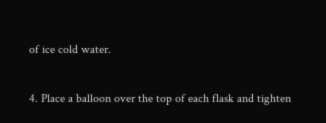of ice cold water.

4. Place a balloon over the top of each flask and tighten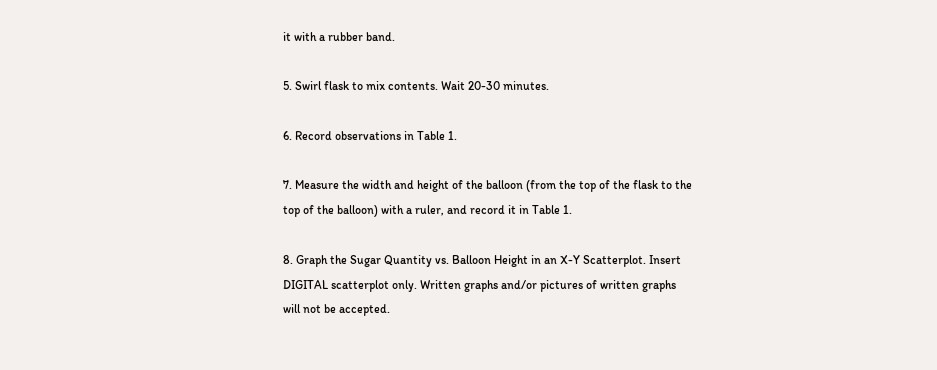it with a rubber band.

5. Swirl flask to mix contents. Wait 20-30 minutes.

6. Record observations in Table 1.

7. Measure the width and height of the balloon (from the top of the flask to the top of the balloon) with a ruler, and record it in Table 1.

8. Graph the Sugar Quantity vs. Balloon Height in an X-Y Scatterplot. Insert DIGITAL scatterplot only. Written graphs and/or pictures of written graphs will not be accepted.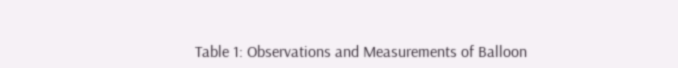Table 1: Observations and Measurements of Balloon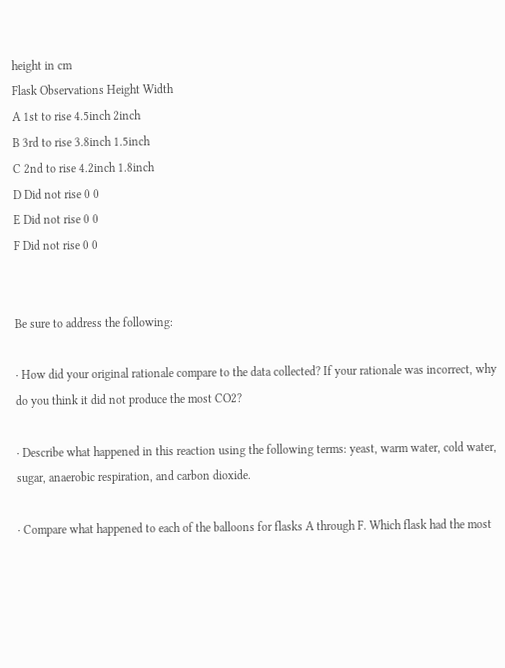height in cm
Flask Observations Height Width
A 1st to rise 4.5inch 2inch
B 3rd to rise 3.8inch 1.5inch
C 2nd to rise 4.2inch 1.8inch
D Did not rise 0 0
E Did not rise 0 0
F Did not rise 0 0


Be sure to address the following:

· How did your original rationale compare to the data collected? If your rationale was incorrect, why do you think it did not produce the most CO2?

· Describe what happened in this reaction using the following terms: yeast, warm water, cold water, sugar, anaerobic respiration, and carbon dioxide.

· Compare what happened to each of the balloons for flasks A through F. Which flask had the most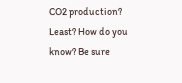CO2 production? Least? How do you know? Be sure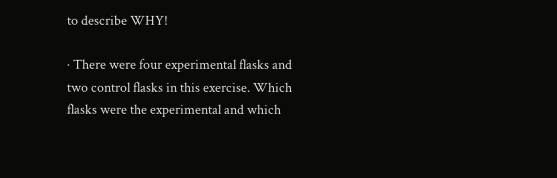to describe WHY!

· There were four experimental flasks and two control flasks in this exercise. Which flasks were the experimental and which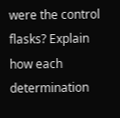were the control flasks? Explain how each determination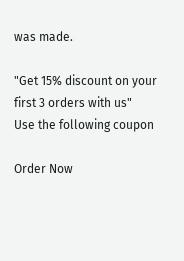was made.

"Get 15% discount on your first 3 orders with us"
Use the following coupon

Order Now